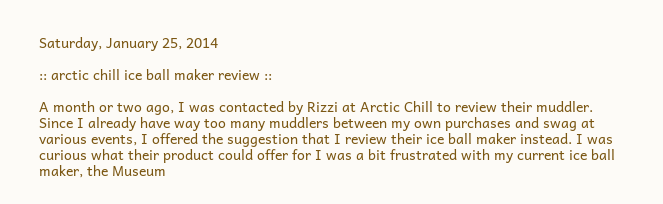Saturday, January 25, 2014

:: arctic chill ice ball maker review ::

A month or two ago, I was contacted by Rizzi at Arctic Chill to review their muddler. Since I already have way too many muddlers between my own purchases and swag at various events, I offered the suggestion that I review their ice ball maker instead. I was curious what their product could offer for I was a bit frustrated with my current ice ball maker, the Museum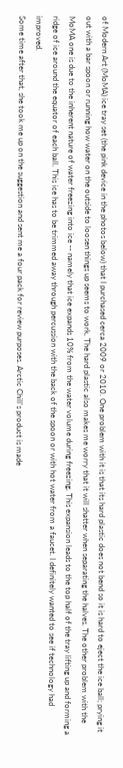of Modern Art (MoMA) ice tray set (the pink device in the photos below) that I purchased cerca 2009 or 2010. One problem with it is that its hard plastic does not bend so it is hard to eject the ice ball; prying it out with a bar spoon or running how water on the outside to loosen things up seems to work. The hard plastic also makes me worry that it will shatter when separating the halves. The other problem with the MoMA one is due to the inherent nature of water freezing into ice -- namely that ice expands 10% from the water volume during freezing. This expansion leads to the top half of the tray lifting up and forming a ridge of ice around the equator of each ball. This ice has to be trimmed away through percussion with the back of the spoon or with hot water from a faucet. I definitely wanted to see if technology had improved.
Some time after that, she took me up on the suggestion and sent me a four pack for review purposes. Arctic Chill's product is made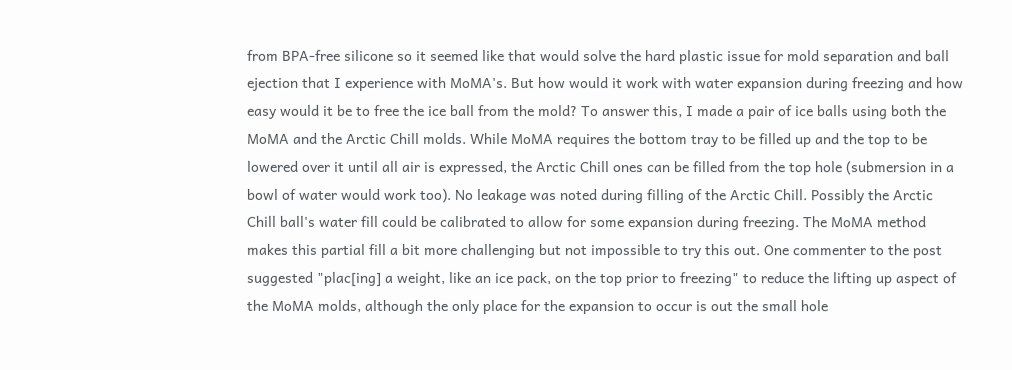from BPA-free silicone so it seemed like that would solve the hard plastic issue for mold separation and ball ejection that I experience with MoMA's. But how would it work with water expansion during freezing and how easy would it be to free the ice ball from the mold? To answer this, I made a pair of ice balls using both the MoMA and the Arctic Chill molds. While MoMA requires the bottom tray to be filled up and the top to be lowered over it until all air is expressed, the Arctic Chill ones can be filled from the top hole (submersion in a bowl of water would work too). No leakage was noted during filling of the Arctic Chill. Possibly the Arctic Chill ball's water fill could be calibrated to allow for some expansion during freezing. The MoMA method makes this partial fill a bit more challenging but not impossible to try this out. One commenter to the post suggested "plac[ing] a weight, like an ice pack, on the top prior to freezing" to reduce the lifting up aspect of the MoMA molds, although the only place for the expansion to occur is out the small hole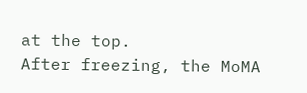at the top.
After freezing, the MoMA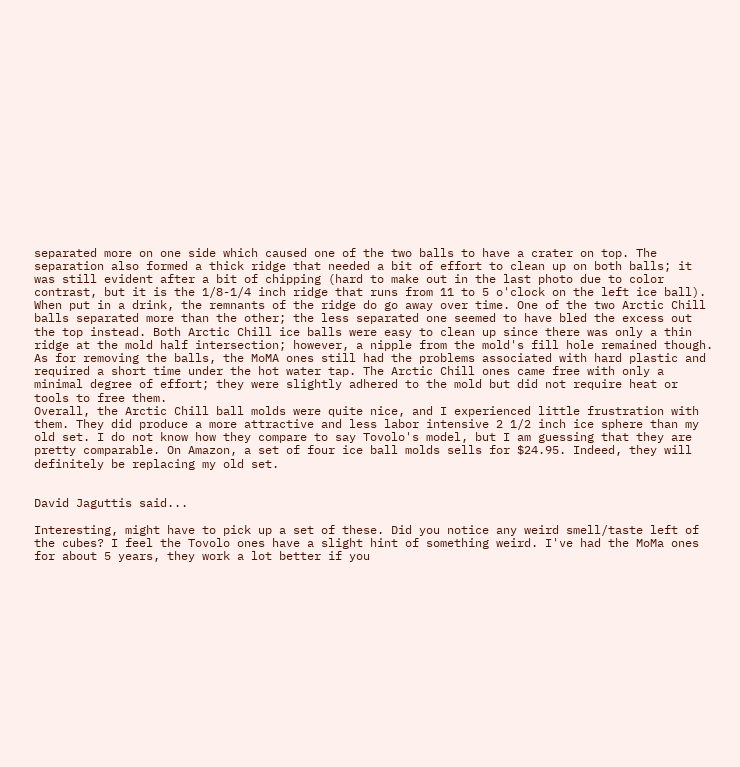separated more on one side which caused one of the two balls to have a crater on top. The separation also formed a thick ridge that needed a bit of effort to clean up on both balls; it was still evident after a bit of chipping (hard to make out in the last photo due to color contrast, but it is the 1/8-1/4 inch ridge that runs from 11 to 5 o'clock on the left ice ball). When put in a drink, the remnants of the ridge do go away over time. One of the two Arctic Chill balls separated more than the other; the less separated one seemed to have bled the excess out the top instead. Both Arctic Chill ice balls were easy to clean up since there was only a thin ridge at the mold half intersection; however, a nipple from the mold's fill hole remained though. As for removing the balls, the MoMA ones still had the problems associated with hard plastic and required a short time under the hot water tap. The Arctic Chill ones came free with only a minimal degree of effort; they were slightly adhered to the mold but did not require heat or tools to free them.
Overall, the Arctic Chill ball molds were quite nice, and I experienced little frustration with them. They did produce a more attractive and less labor intensive 2 1/2 inch ice sphere than my old set. I do not know how they compare to say Tovolo's model, but I am guessing that they are pretty comparable. On Amazon, a set of four ice ball molds sells for $24.95. Indeed, they will definitely be replacing my old set.


David Jaguttis said...

Interesting, might have to pick up a set of these. Did you notice any weird smell/taste left of the cubes? I feel the Tovolo ones have a slight hint of something weird. I've had the MoMa ones for about 5 years, they work a lot better if you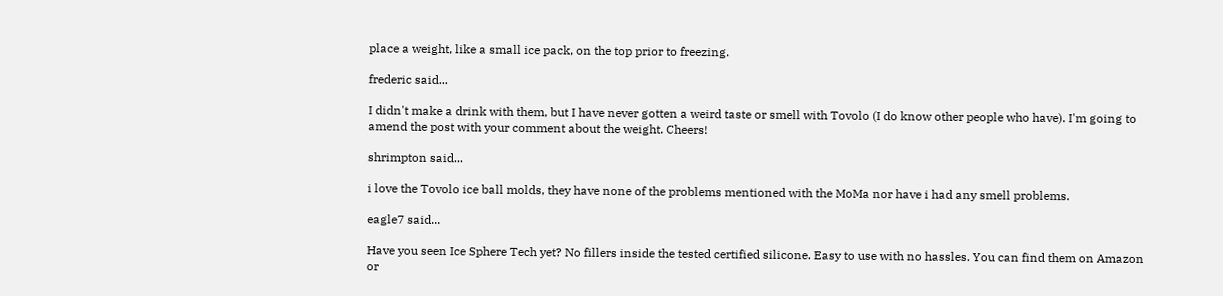place a weight, like a small ice pack, on the top prior to freezing.

frederic said...

I didn't make a drink with them, but I have never gotten a weird taste or smell with Tovolo (I do know other people who have). I'm going to amend the post with your comment about the weight. Cheers!

shrimpton said...

i love the Tovolo ice ball molds, they have none of the problems mentioned with the MoMa nor have i had any smell problems.

eagle7 said...

Have you seen Ice Sphere Tech yet? No fillers inside the tested certified silicone. Easy to use with no hassles. You can find them on Amazon or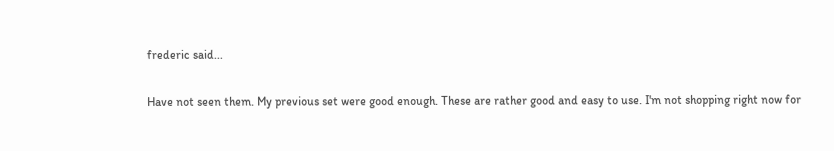frederic said...

Have not seen them. My previous set were good enough. These are rather good and easy to use. I'm not shopping right now for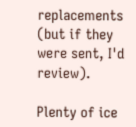replacements (but if they were sent, I'd review).

Plenty of ice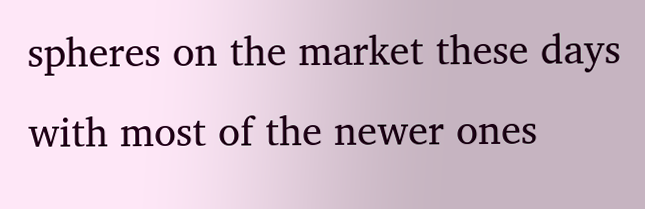spheres on the market these days with most of the newer ones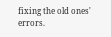fixing the old ones' errors.